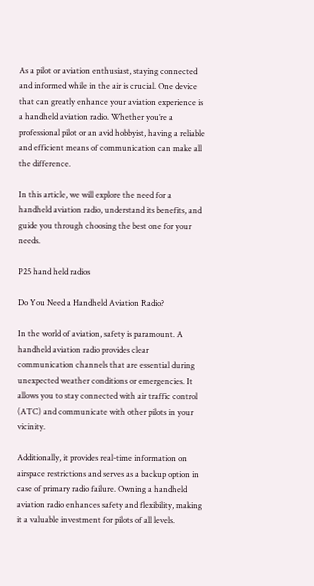As a pilot or aviation enthusiast, staying connected and informed while in the air is crucial. One device that can greatly enhance your aviation experience is a handheld aviation radio. Whether you’re a professional pilot or an avid hobbyist, having a reliable and efficient means of communication can make all the difference.

In this article, we will explore the need for a handheld aviation radio, understand its benefits, and guide you through choosing the best one for your needs.

P25 hand held radios

Do You Need a Handheld Aviation Radio?

In the world of aviation, safety is paramount. A handheld aviation radio provides clear communication channels that are essential during unexpected weather conditions or emergencies. It allows you to stay connected with air traffic control (ATC) and communicate with other pilots in your vicinity.

Additionally, it provides real-time information on airspace restrictions and serves as a backup option in case of primary radio failure. Owning a handheld aviation radio enhances safety and flexibility, making it a valuable investment for pilots of all levels.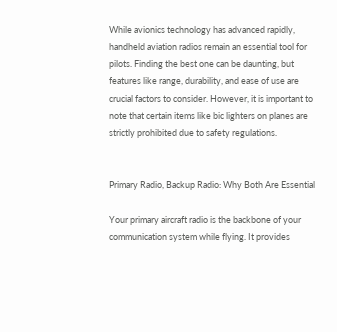While avionics technology has advanced rapidly, handheld aviation radios remain an essential tool for pilots. Finding the best one can be daunting, but features like range, durability, and ease of use are crucial factors to consider. However, it is important to note that certain items like bic lighters on planes are strictly prohibited due to safety regulations.


Primary Radio, Backup Radio: Why Both Are Essential

Your primary aircraft radio is the backbone of your communication system while flying. It provides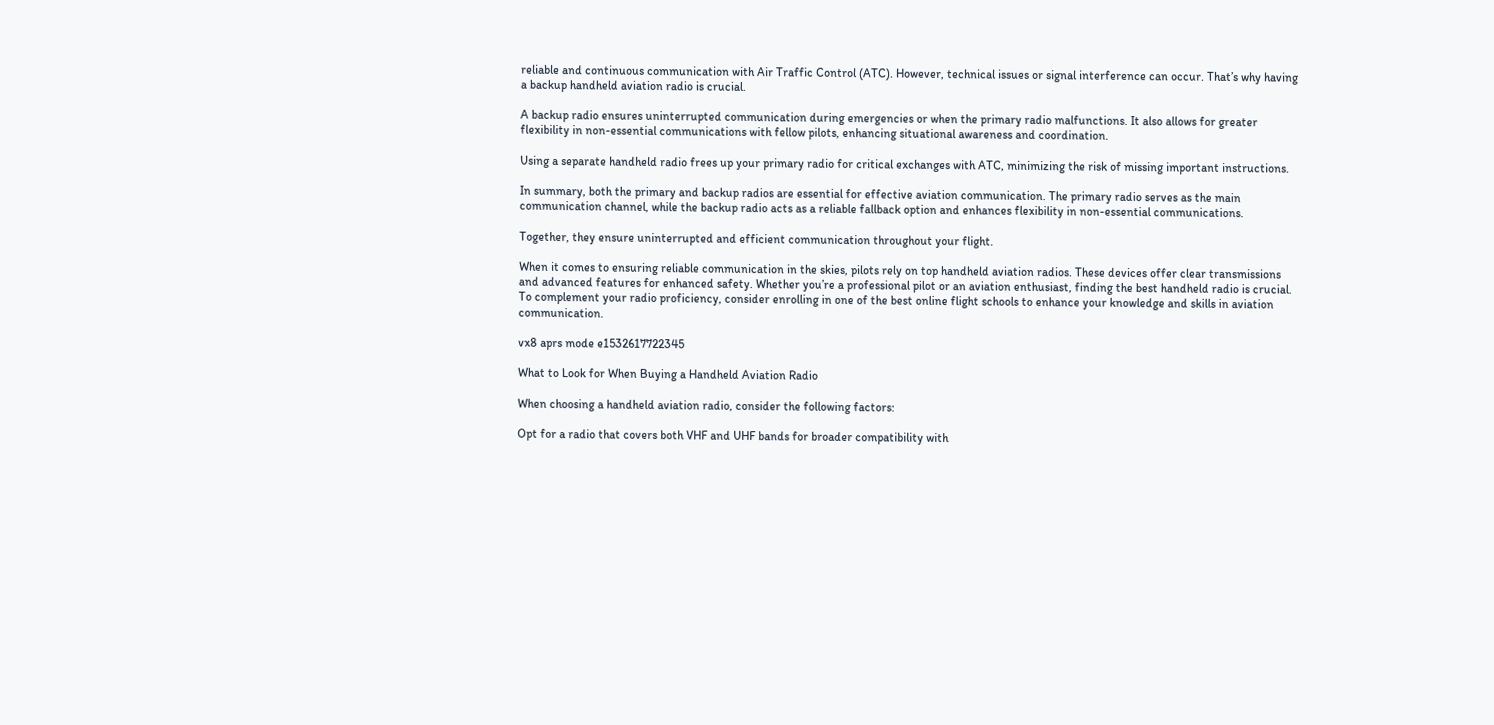reliable and continuous communication with Air Traffic Control (ATC). However, technical issues or signal interference can occur. That’s why having a backup handheld aviation radio is crucial.

A backup radio ensures uninterrupted communication during emergencies or when the primary radio malfunctions. It also allows for greater flexibility in non-essential communications with fellow pilots, enhancing situational awareness and coordination.

Using a separate handheld radio frees up your primary radio for critical exchanges with ATC, minimizing the risk of missing important instructions.

In summary, both the primary and backup radios are essential for effective aviation communication. The primary radio serves as the main communication channel, while the backup radio acts as a reliable fallback option and enhances flexibility in non-essential communications.

Together, they ensure uninterrupted and efficient communication throughout your flight.

When it comes to ensuring reliable communication in the skies, pilots rely on top handheld aviation radios. These devices offer clear transmissions and advanced features for enhanced safety. Whether you’re a professional pilot or an aviation enthusiast, finding the best handheld radio is crucial. To complement your radio proficiency, consider enrolling in one of the best online flight schools to enhance your knowledge and skills in aviation communication.

vx8 aprs mode e1532617722345

What to Look for When Buying a Handheld Aviation Radio

When choosing a handheld aviation radio, consider the following factors:

Opt for a radio that covers both VHF and UHF bands for broader compatibility with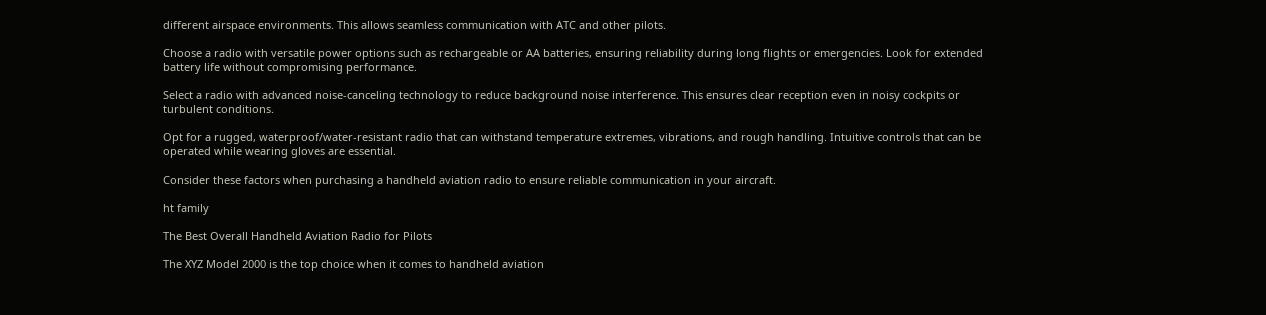different airspace environments. This allows seamless communication with ATC and other pilots.

Choose a radio with versatile power options such as rechargeable or AA batteries, ensuring reliability during long flights or emergencies. Look for extended battery life without compromising performance.

Select a radio with advanced noise-canceling technology to reduce background noise interference. This ensures clear reception even in noisy cockpits or turbulent conditions.

Opt for a rugged, waterproof/water-resistant radio that can withstand temperature extremes, vibrations, and rough handling. Intuitive controls that can be operated while wearing gloves are essential.

Consider these factors when purchasing a handheld aviation radio to ensure reliable communication in your aircraft.

ht family

The Best Overall Handheld Aviation Radio for Pilots

The XYZ Model 2000 is the top choice when it comes to handheld aviation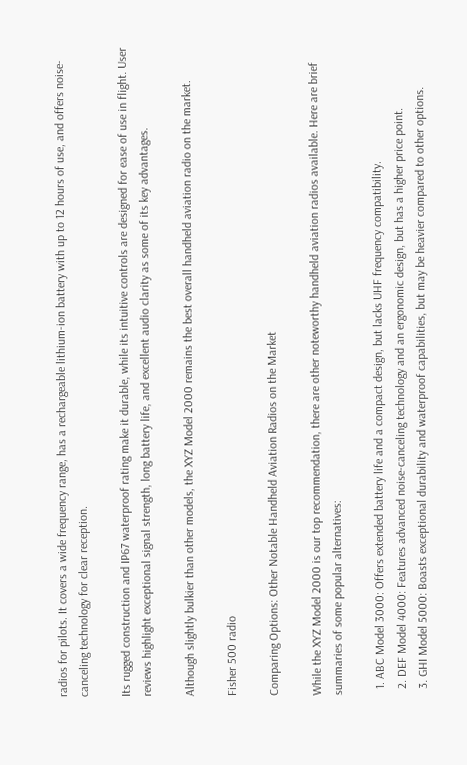radios for pilots. It covers a wide frequency range, has a rechargeable lithium-ion battery with up to 12 hours of use, and offers noise-canceling technology for clear reception.

Its rugged construction and IP67 waterproof rating make it durable, while its intuitive controls are designed for ease of use in flight. User reviews highlight exceptional signal strength, long battery life, and excellent audio clarity as some of its key advantages.

Although slightly bulkier than other models, the XYZ Model 2000 remains the best overall handheld aviation radio on the market.

Fisher 500 radio

Comparing Options: Other Notable Handheld Aviation Radios on the Market

While the XYZ Model 2000 is our top recommendation, there are other noteworthy handheld aviation radios available. Here are brief summaries of some popular alternatives:

  1. ABC Model 3000: Offers extended battery life and a compact design, but lacks UHF frequency compatibility.
  2. DEF Model 4000: Features advanced noise-canceling technology and an ergonomic design, but has a higher price point.
  3. GHI Model 5000: Boasts exceptional durability and waterproof capabilities, but may be heavier compared to other options.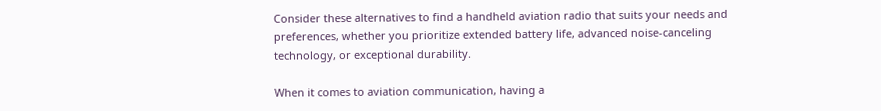Consider these alternatives to find a handheld aviation radio that suits your needs and preferences, whether you prioritize extended battery life, advanced noise-canceling technology, or exceptional durability.

When it comes to aviation communication, having a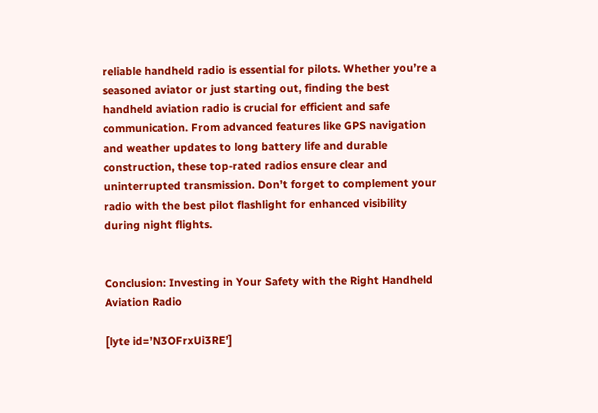reliable handheld radio is essential for pilots. Whether you’re a seasoned aviator or just starting out, finding the best handheld aviation radio is crucial for efficient and safe communication. From advanced features like GPS navigation and weather updates to long battery life and durable construction, these top-rated radios ensure clear and uninterrupted transmission. Don’t forget to complement your radio with the best pilot flashlight for enhanced visibility during night flights.


Conclusion: Investing in Your Safety with the Right Handheld Aviation Radio

[lyte id=’N3OFrxUi3RE’]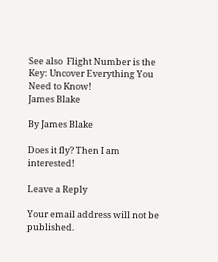See also  Flight Number is the Key: Uncover Everything You Need to Know!
James Blake

By James Blake

Does it fly? Then I am interested!

Leave a Reply

Your email address will not be published.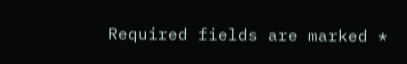Required fields are marked *